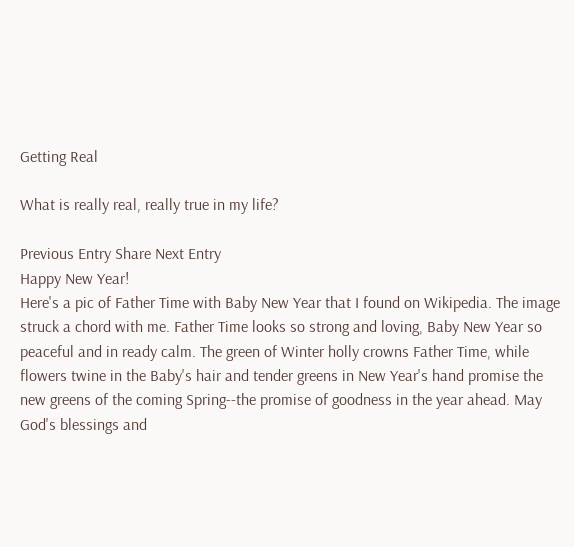Getting Real

What is really real, really true in my life?

Previous Entry Share Next Entry
Happy New Year!
Here's a pic of Father Time with Baby New Year that I found on Wikipedia. The image struck a chord with me. Father Time looks so strong and loving, Baby New Year so peaceful and in ready calm. The green of Winter holly crowns Father Time, while flowers twine in the Baby's hair and tender greens in New Year's hand promise the new greens of the coming Spring--the promise of goodness in the year ahead. May God's blessings and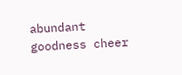abundant goodness cheer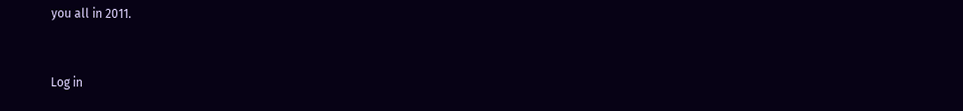you all in 2011.


Log in